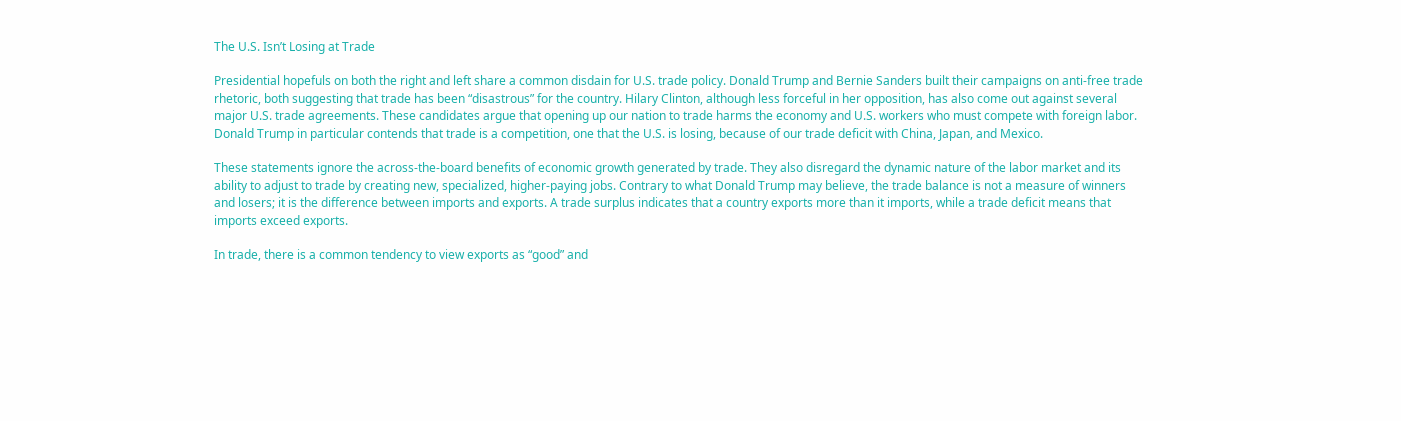The U.S. Isn’t Losing at Trade

Presidential hopefuls on both the right and left share a common disdain for U.S. trade policy. Donald Trump and Bernie Sanders built their campaigns on anti-free trade rhetoric, both suggesting that trade has been “disastrous” for the country. Hilary Clinton, although less forceful in her opposition, has also come out against several major U.S. trade agreements. These candidates argue that opening up our nation to trade harms the economy and U.S. workers who must compete with foreign labor. Donald Trump in particular contends that trade is a competition, one that the U.S. is losing, because of our trade deficit with China, Japan, and Mexico.

These statements ignore the across-the-board benefits of economic growth generated by trade. They also disregard the dynamic nature of the labor market and its ability to adjust to trade by creating new, specialized, higher-paying jobs. Contrary to what Donald Trump may believe, the trade balance is not a measure of winners and losers; it is the difference between imports and exports. A trade surplus indicates that a country exports more than it imports, while a trade deficit means that imports exceed exports.

In trade, there is a common tendency to view exports as “good” and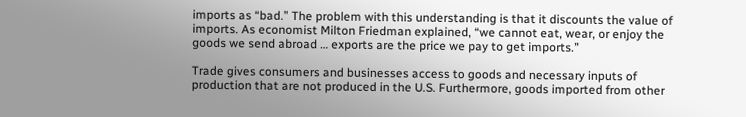imports as “bad.” The problem with this understanding is that it discounts the value of imports. As economist Milton Friedman explained, “we cannot eat, wear, or enjoy the goods we send abroad … exports are the price we pay to get imports.”

Trade gives consumers and businesses access to goods and necessary inputs of production that are not produced in the U.S. Furthermore, goods imported from other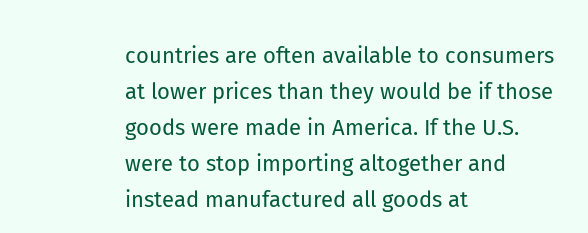countries are often available to consumers at lower prices than they would be if those goods were made in America. If the U.S. were to stop importing altogether and instead manufactured all goods at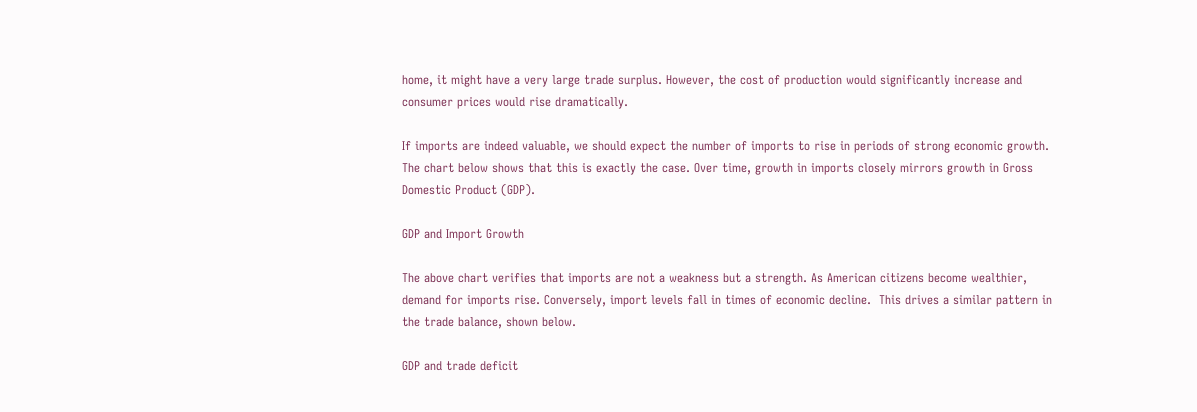home, it might have a very large trade surplus. However, the cost of production would significantly increase and consumer prices would rise dramatically.

If imports are indeed valuable, we should expect the number of imports to rise in periods of strong economic growth. The chart below shows that this is exactly the case. Over time, growth in imports closely mirrors growth in Gross Domestic Product (GDP).

GDP and Import Growth

The above chart verifies that imports are not a weakness but a strength. As American citizens become wealthier, demand for imports rise. Conversely, import levels fall in times of economic decline.  This drives a similar pattern in the trade balance, shown below.

GDP and trade deficit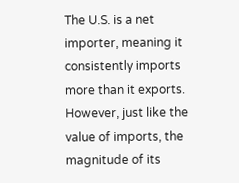The U.S. is a net importer, meaning it consistently imports more than it exports.  However, just like the value of imports, the magnitude of its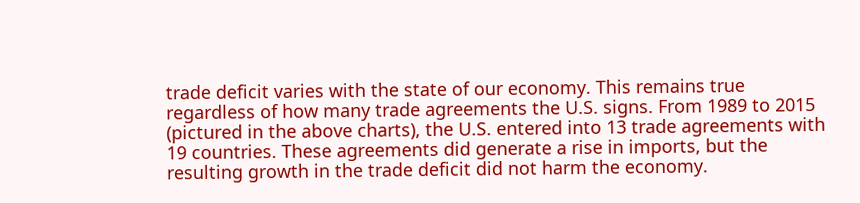trade deficit varies with the state of our economy. This remains true regardless of how many trade agreements the U.S. signs. From 1989 to 2015 (pictured in the above charts), the U.S. entered into 13 trade agreements with 19 countries. These agreements did generate a rise in imports, but the resulting growth in the trade deficit did not harm the economy.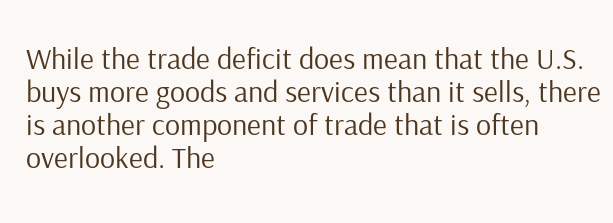While the trade deficit does mean that the U.S. buys more goods and services than it sells, there is another component of trade that is often overlooked. The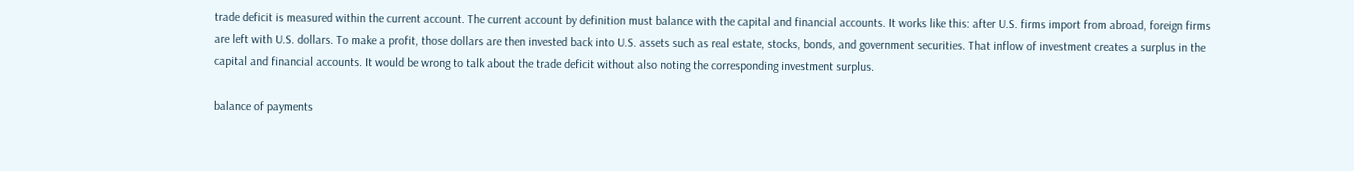trade deficit is measured within the current account. The current account by definition must balance with the capital and financial accounts. It works like this: after U.S. firms import from abroad, foreign firms are left with U.S. dollars. To make a profit, those dollars are then invested back into U.S. assets such as real estate, stocks, bonds, and government securities. That inflow of investment creates a surplus in the capital and financial accounts. It would be wrong to talk about the trade deficit without also noting the corresponding investment surplus.

balance of payments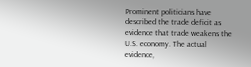Prominent politicians have described the trade deficit as evidence that trade weakens the U.S. economy. The actual evidence,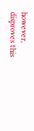however, disproves this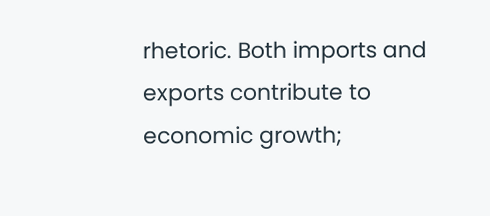rhetoric. Both imports and exports contribute to economic growth;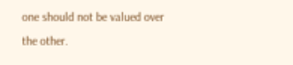one should not be valued over the other.